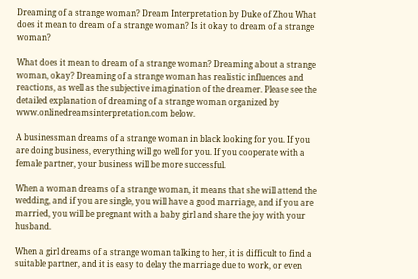Dreaming of a strange woman? Dream Interpretation by Duke of Zhou What does it mean to dream of a strange woman? Is it okay to dream of a strange woman?

What does it mean to dream of a strange woman? Dreaming about a strange woman, okay? Dreaming of a strange woman has realistic influences and reactions, as well as the subjective imagination of the dreamer. Please see the detailed explanation of dreaming of a strange woman organized by www.onlinedreamsinterpretation.com below.

A businessman dreams of a strange woman in black looking for you. If you are doing business, everything will go well for you. If you cooperate with a female partner, your business will be more successful.

When a woman dreams of a strange woman, it means that she will attend the wedding, and if you are single, you will have a good marriage, and if you are married, you will be pregnant with a baby girl and share the joy with your husband.

When a girl dreams of a strange woman talking to her, it is difficult to find a suitable partner, and it is easy to delay the marriage due to work, or even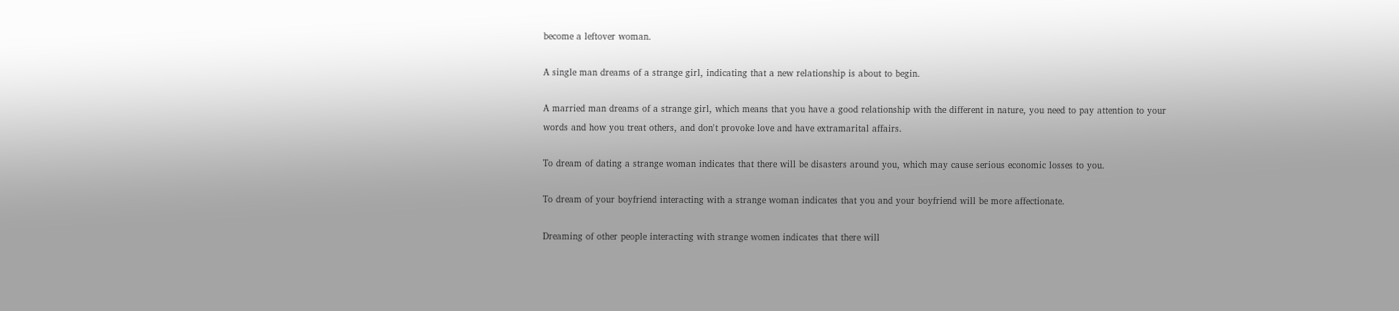become a leftover woman.

A single man dreams of a strange girl, indicating that a new relationship is about to begin.

A married man dreams of a strange girl, which means that you have a good relationship with the different in nature, you need to pay attention to your words and how you treat others, and don't provoke love and have extramarital affairs.

To dream of dating a strange woman indicates that there will be disasters around you, which may cause serious economic losses to you.

To dream of your boyfriend interacting with a strange woman indicates that you and your boyfriend will be more affectionate.

Dreaming of other people interacting with strange women indicates that there will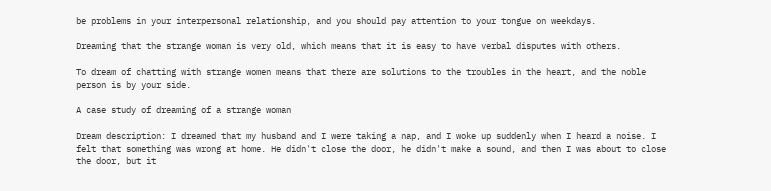be problems in your interpersonal relationship, and you should pay attention to your tongue on weekdays.

Dreaming that the strange woman is very old, which means that it is easy to have verbal disputes with others.

To dream of chatting with strange women means that there are solutions to the troubles in the heart, and the noble person is by your side.

A case study of dreaming of a strange woman

Dream description: I dreamed that my husband and I were taking a nap, and I woke up suddenly when I heard a noise. I felt that something was wrong at home. He didn't close the door, he didn't make a sound, and then I was about to close the door, but it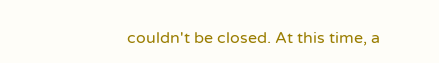couldn't be closed. At this time, a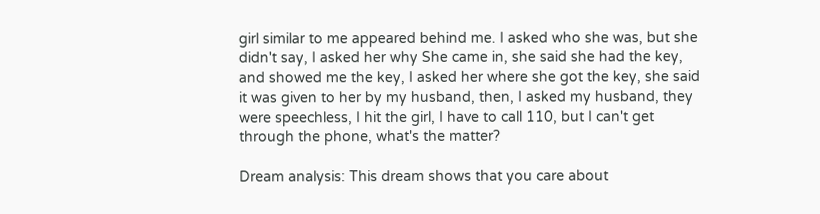girl similar to me appeared behind me. I asked who she was, but she didn't say, I asked her why She came in, she said she had the key, and showed me the key, I asked her where she got the key, she said it was given to her by my husband, then, I asked my husband, they were speechless, I hit the girl, I have to call 110, but I can't get through the phone, what's the matter?

Dream analysis: This dream shows that you care about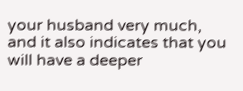your husband very much, and it also indicates that you will have a deeper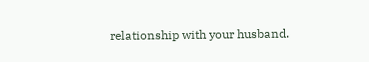relationship with your husband.